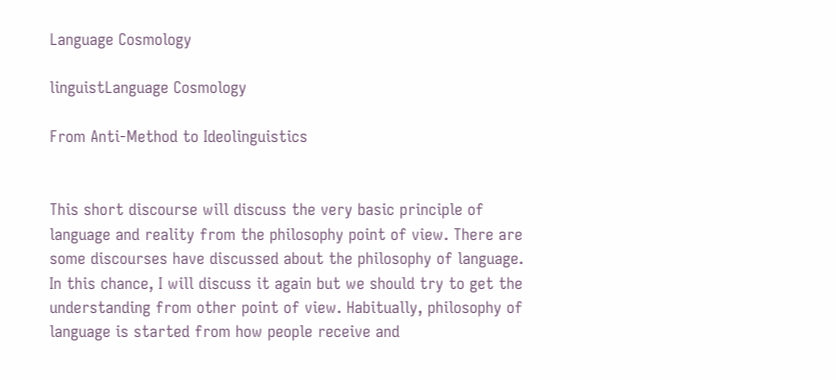Language Cosmology

linguistLanguage Cosmology

From Anti-Method to Ideolinguistics


This short discourse will discuss the very basic principle of language and reality from the philosophy point of view. There are some discourses have discussed about the philosophy of language. In this chance, I will discuss it again but we should try to get the understanding from other point of view. Habitually, philosophy of language is started from how people receive and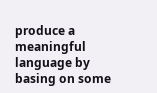produce a meaningful language by basing on some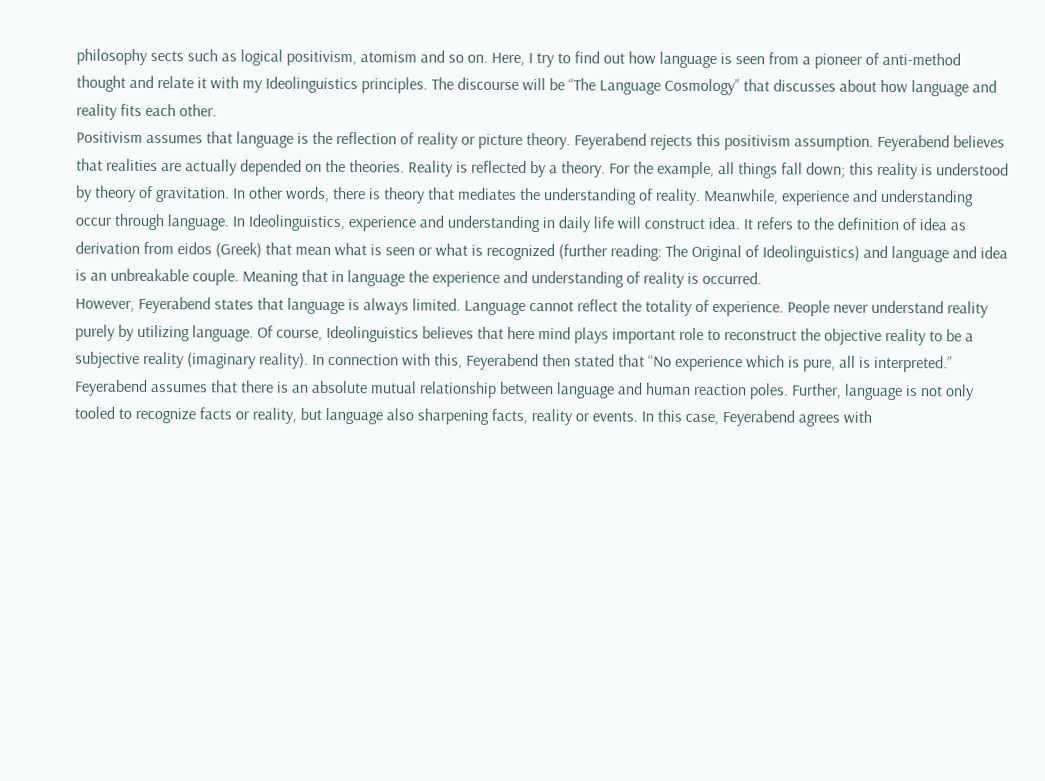philosophy sects such as logical positivism, atomism and so on. Here, I try to find out how language is seen from a pioneer of anti-method thought and relate it with my Ideolinguistics principles. The discourse will be “The Language Cosmology” that discusses about how language and reality fits each other.
Positivism assumes that language is the reflection of reality or picture theory. Feyerabend rejects this positivism assumption. Feyerabend believes that realities are actually depended on the theories. Reality is reflected by a theory. For the example, all things fall down; this reality is understood by theory of gravitation. In other words, there is theory that mediates the understanding of reality. Meanwhile, experience and understanding occur through language. In Ideolinguistics, experience and understanding in daily life will construct idea. It refers to the definition of idea as derivation from eidos (Greek) that mean what is seen or what is recognized (further reading: The Original of Ideolinguistics) and language and idea is an unbreakable couple. Meaning that in language the experience and understanding of reality is occurred.
However, Feyerabend states that language is always limited. Language cannot reflect the totality of experience. People never understand reality purely by utilizing language. Of course, Ideolinguistics believes that here mind plays important role to reconstruct the objective reality to be a subjective reality (imaginary reality). In connection with this, Feyerabend then stated that “No experience which is pure, all is interpreted.”
Feyerabend assumes that there is an absolute mutual relationship between language and human reaction poles. Further, language is not only tooled to recognize facts or reality, but language also sharpening facts, reality or events. In this case, Feyerabend agrees with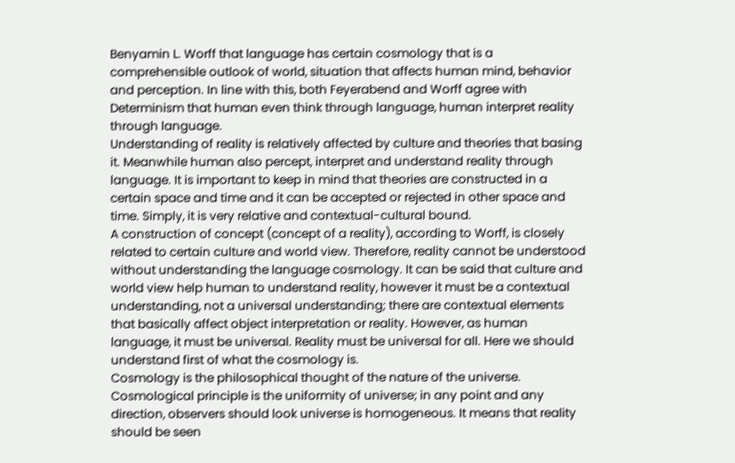Benyamin L. Worff that language has certain cosmology that is a comprehensible outlook of world, situation that affects human mind, behavior and perception. In line with this, both Feyerabend and Worff agree with Determinism that human even think through language, human interpret reality through language.
Understanding of reality is relatively affected by culture and theories that basing it. Meanwhile human also percept, interpret and understand reality through language. It is important to keep in mind that theories are constructed in a certain space and time and it can be accepted or rejected in other space and time. Simply, it is very relative and contextual-cultural bound.
A construction of concept (concept of a reality), according to Worff, is closely related to certain culture and world view. Therefore, reality cannot be understood without understanding the language cosmology. It can be said that culture and world view help human to understand reality, however it must be a contextual understanding, not a universal understanding; there are contextual elements that basically affect object interpretation or reality. However, as human language, it must be universal. Reality must be universal for all. Here we should understand first of what the cosmology is.
Cosmology is the philosophical thought of the nature of the universe. Cosmological principle is the uniformity of universe; in any point and any direction, observers should look universe is homogeneous. It means that reality should be seen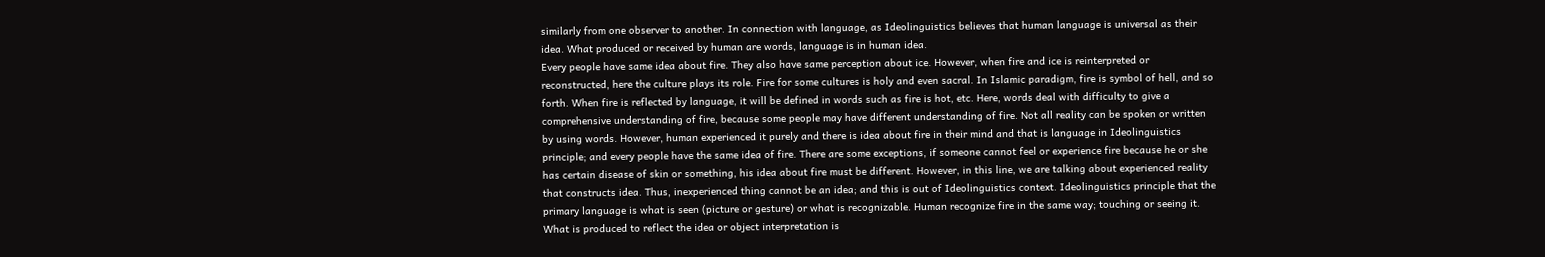similarly from one observer to another. In connection with language, as Ideolinguistics believes that human language is universal as their idea. What produced or received by human are words, language is in human idea.
Every people have same idea about fire. They also have same perception about ice. However, when fire and ice is reinterpreted or reconstructed, here the culture plays its role. Fire for some cultures is holy and even sacral. In Islamic paradigm, fire is symbol of hell, and so forth. When fire is reflected by language, it will be defined in words such as fire is hot, etc. Here, words deal with difficulty to give a comprehensive understanding of fire, because some people may have different understanding of fire. Not all reality can be spoken or written by using words. However, human experienced it purely and there is idea about fire in their mind and that is language in Ideolinguistics principle; and every people have the same idea of fire. There are some exceptions, if someone cannot feel or experience fire because he or she has certain disease of skin or something, his idea about fire must be different. However, in this line, we are talking about experienced reality that constructs idea. Thus, inexperienced thing cannot be an idea; and this is out of Ideolinguistics context. Ideolinguistics principle that the primary language is what is seen (picture or gesture) or what is recognizable. Human recognize fire in the same way; touching or seeing it. What is produced to reflect the idea or object interpretation is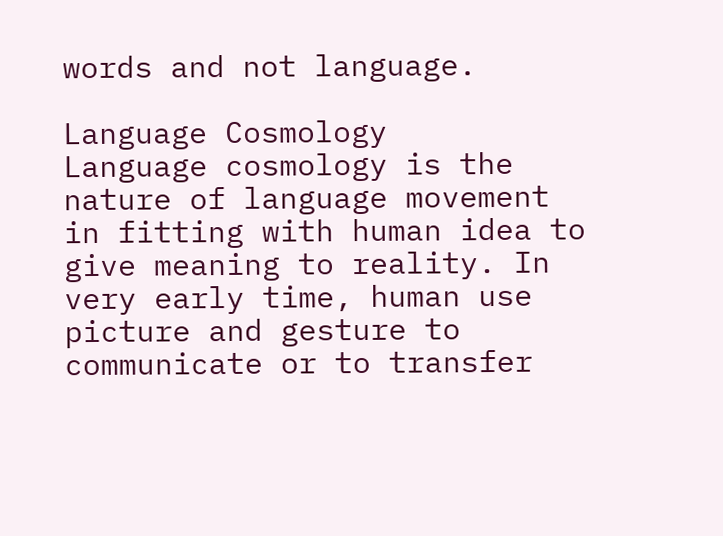words and not language.

Language Cosmology
Language cosmology is the nature of language movement in fitting with human idea to give meaning to reality. In very early time, human use picture and gesture to communicate or to transfer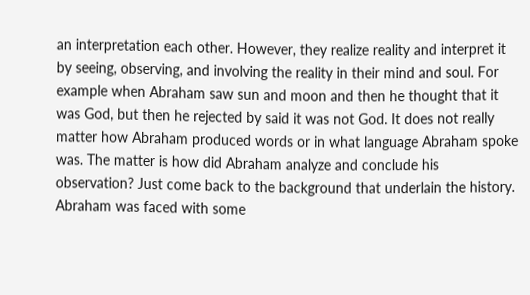an interpretation each other. However, they realize reality and interpret it by seeing, observing, and involving the reality in their mind and soul. For example when Abraham saw sun and moon and then he thought that it was God, but then he rejected by said it was not God. It does not really matter how Abraham produced words or in what language Abraham spoke was. The matter is how did Abraham analyze and conclude his observation? Just come back to the background that underlain the history. Abraham was faced with some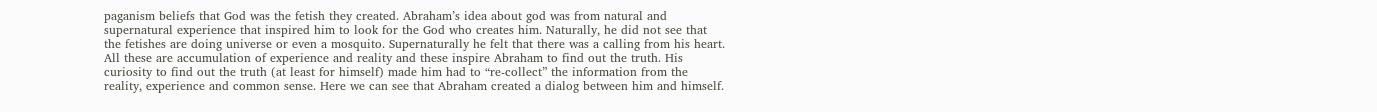paganism beliefs that God was the fetish they created. Abraham’s idea about god was from natural and supernatural experience that inspired him to look for the God who creates him. Naturally, he did not see that the fetishes are doing universe or even a mosquito. Supernaturally he felt that there was a calling from his heart. All these are accumulation of experience and reality and these inspire Abraham to find out the truth. His curiosity to find out the truth (at least for himself) made him had to “re-collect” the information from the reality, experience and common sense. Here we can see that Abraham created a dialog between him and himself.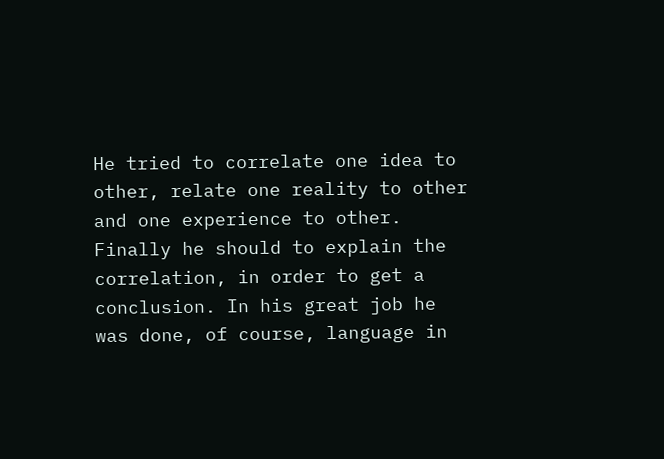He tried to correlate one idea to other, relate one reality to other and one experience to other. Finally he should to explain the correlation, in order to get a conclusion. In his great job he was done, of course, language in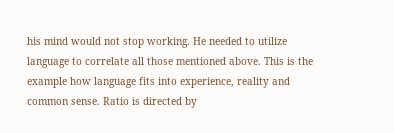his mind would not stop working. He needed to utilize language to correlate all those mentioned above. This is the example how language fits into experience, reality and common sense. Ratio is directed by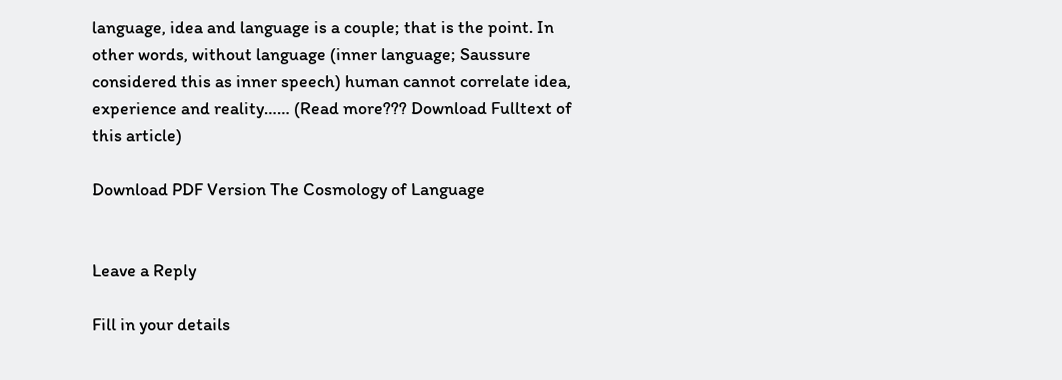language, idea and language is a couple; that is the point. In other words, without language (inner language; Saussure considered this as inner speech) human cannot correlate idea, experience and reality…… (Read more??? Download Fulltext of this article)

Download PDF Version The Cosmology of Language


Leave a Reply

Fill in your details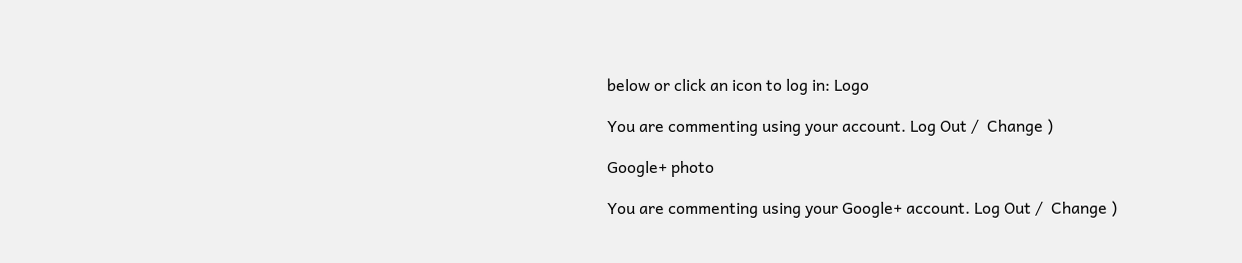below or click an icon to log in: Logo

You are commenting using your account. Log Out /  Change )

Google+ photo

You are commenting using your Google+ account. Log Out /  Change )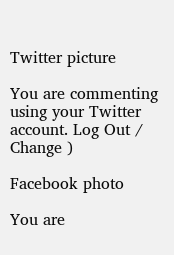Twitter picture

You are commenting using your Twitter account. Log Out /  Change )

Facebook photo

You are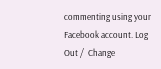commenting using your Facebook account. Log Out /  Change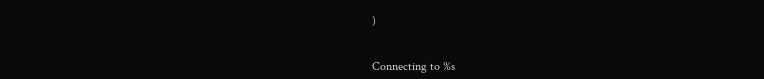)


Connecting to %s